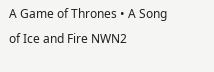A Game of Thrones • A Song of Ice and Fire NWN2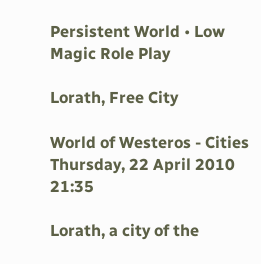Persistent World • Low Magic Role Play

Lorath, Free City

World of Westeros - Cities
Thursday, 22 April 2010 21:35

Lorath, a city of the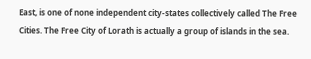East, is one of none independent city-states collectively called The Free Cities. The Free City of Lorath is actually a group of islands in the sea.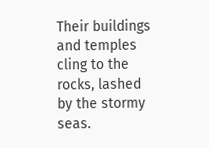Their buildings and temples cling to the rocks, lashed by the stormy seas.